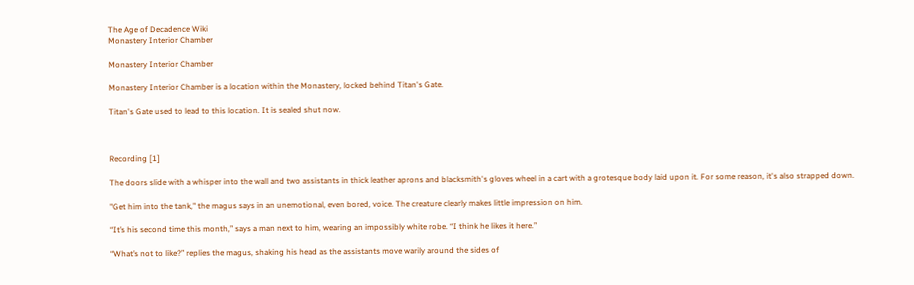The Age of Decadence Wiki
Monastery Interior Chamber

Monastery Interior Chamber

Monastery Interior Chamber is a location within the Monastery, locked behind Titan's Gate.

Titan's Gate used to lead to this location. It is sealed shut now.



Recording [1]

The doors slide with a whisper into the wall and two assistants in thick leather aprons and blacksmith's gloves wheel in a cart with a grotesque body laid upon it. For some reason, it's also strapped down.

"Get him into the tank," the magus says in an unemotional, even bored, voice. The creature clearly makes little impression on him.

“It’s his second time this month,” says a man next to him, wearing an impossibly white robe. “I think he likes it here.”

“What’s not to like?” replies the magus, shaking his head as the assistants move warily around the sides of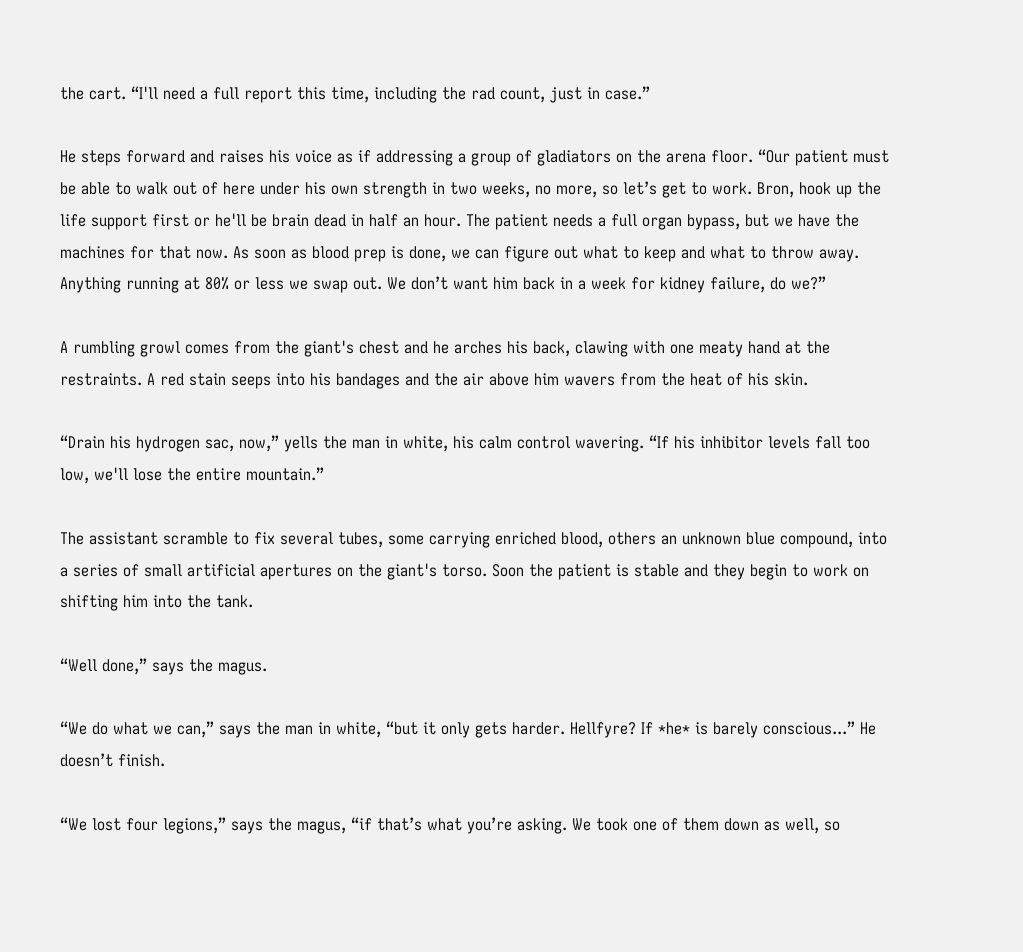the cart. “I'll need a full report this time, including the rad count, just in case.”

He steps forward and raises his voice as if addressing a group of gladiators on the arena floor. “Our patient must be able to walk out of here under his own strength in two weeks, no more, so let’s get to work. Bron, hook up the life support first or he'll be brain dead in half an hour. The patient needs a full organ bypass, but we have the machines for that now. As soon as blood prep is done, we can figure out what to keep and what to throw away. Anything running at 80% or less we swap out. We don’t want him back in a week for kidney failure, do we?”

A rumbling growl comes from the giant's chest and he arches his back, clawing with one meaty hand at the restraints. A red stain seeps into his bandages and the air above him wavers from the heat of his skin.

“Drain his hydrogen sac, now,” yells the man in white, his calm control wavering. “If his inhibitor levels fall too low, we'll lose the entire mountain.”

The assistant scramble to fix several tubes, some carrying enriched blood, others an unknown blue compound, into a series of small artificial apertures on the giant's torso. Soon the patient is stable and they begin to work on shifting him into the tank.

“Well done,” says the magus.

“We do what we can,” says the man in white, “but it only gets harder. Hellfyre? If *he* is barely conscious...” He doesn’t finish.

“We lost four legions,” says the magus, “if that’s what you’re asking. We took one of them down as well, so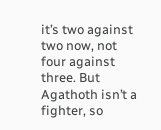it’s two against two now, not four against three. But Agathoth isn’t a fighter, so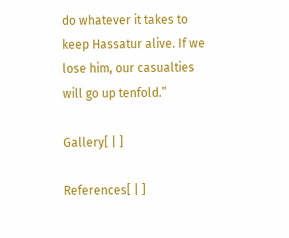do whatever it takes to keep Hassatur alive. If we lose him, our casualties will go up tenfold.”

Gallery[ | ]

References[ | ]